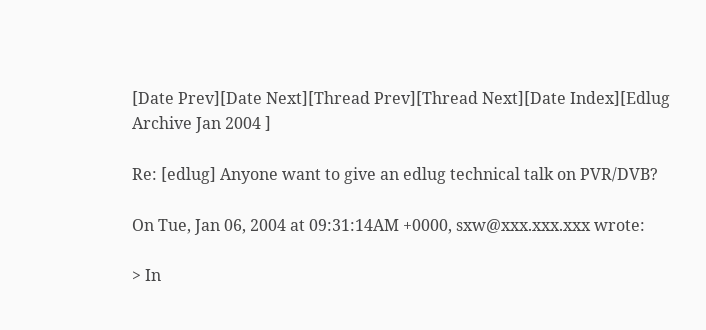[Date Prev][Date Next][Thread Prev][Thread Next][Date Index][Edlug Archive Jan 2004 ]

Re: [edlug] Anyone want to give an edlug technical talk on PVR/DVB?

On Tue, Jan 06, 2004 at 09:31:14AM +0000, sxw@xxx.xxx.xxx wrote:

> In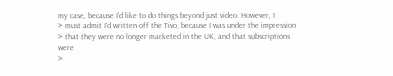my case, because I'd like to do things beyond just video. However, I
> must admit I'd written off the Tivo, because I was under the impression
> that they were no longer marketed in the UK, and that subscriptions were
>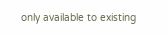only available to existing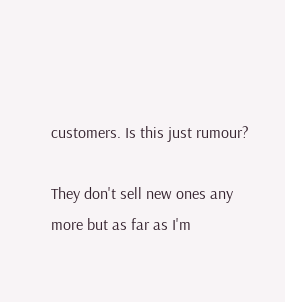customers. Is this just rumour?

They don't sell new ones any more but as far as I'm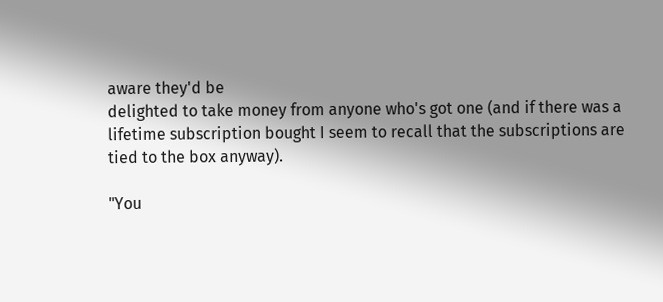aware they'd be
delighted to take money from anyone who's got one (and if there was a
lifetime subscription bought I seem to recall that the subscriptions are
tied to the box anyway).

"You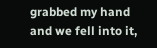grabbed my hand and we fell into it,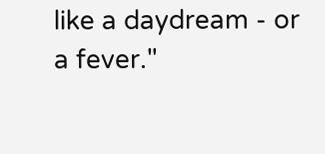like a daydream - or a fever."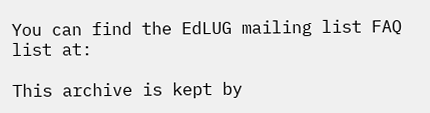You can find the EdLUG mailing list FAQ list at:

This archive is kept by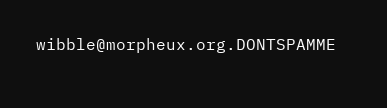wibble@morpheux.org.DONTSPAMME